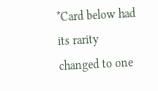*Card below had its rarity changed to one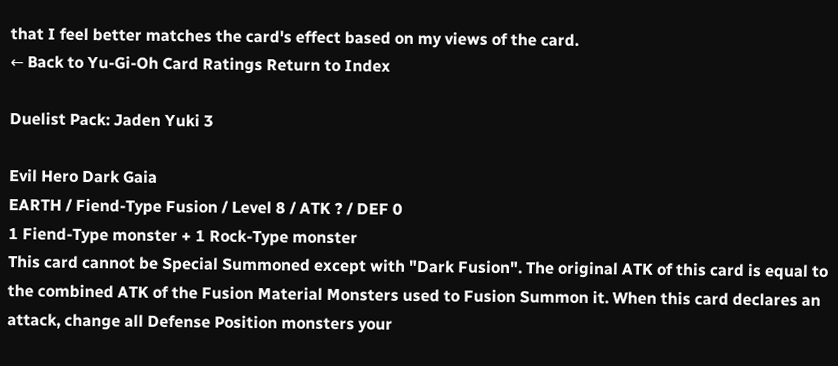that I feel better matches the card's effect based on my views of the card.
← Back to Yu-Gi-Oh Card Ratings Return to Index

Duelist Pack: Jaden Yuki 3

Evil Hero Dark Gaia
EARTH / Fiend-Type Fusion / Level 8 / ATK ? / DEF 0
1 Fiend-Type monster + 1 Rock-Type monster
This card cannot be Special Summoned except with "Dark Fusion". The original ATK of this card is equal to the combined ATK of the Fusion Material Monsters used to Fusion Summon it. When this card declares an attack, change all Defense Position monsters your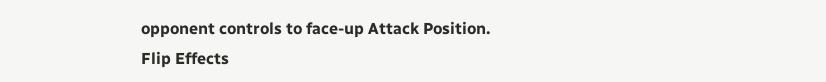opponent controls to face-up Attack Position. Flip Effects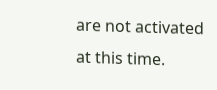are not activated at this time.